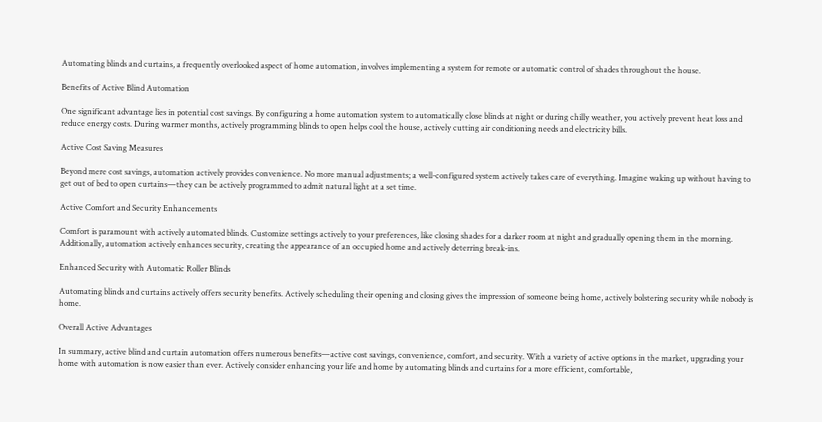Automating blinds and curtains, a frequently overlooked aspect of home automation, involves implementing a system for remote or automatic control of shades throughout the house.

Benefits of Active Blind Automation

One significant advantage lies in potential cost savings. By configuring a home automation system to automatically close blinds at night or during chilly weather, you actively prevent heat loss and reduce energy costs. During warmer months, actively programming blinds to open helps cool the house, actively cutting air conditioning needs and electricity bills.

Active Cost Saving Measures

Beyond mere cost savings, automation actively provides convenience. No more manual adjustments; a well-configured system actively takes care of everything. Imagine waking up without having to get out of bed to open curtains—they can be actively programmed to admit natural light at a set time.

Active Comfort and Security Enhancements

Comfort is paramount with actively automated blinds. Customize settings actively to your preferences, like closing shades for a darker room at night and gradually opening them in the morning. Additionally, automation actively enhances security, creating the appearance of an occupied home and actively deterring break-ins.

Enhanced Security with Automatic Roller Blinds

Automating blinds and curtains actively offers security benefits. Actively scheduling their opening and closing gives the impression of someone being home, actively bolstering security while nobody is home.

Overall Active Advantages

In summary, active blind and curtain automation offers numerous benefits—active cost savings, convenience, comfort, and security. With a variety of active options in the market, upgrading your home with automation is now easier than ever. Actively consider enhancing your life and home by automating blinds and curtains for a more efficient, comfortable,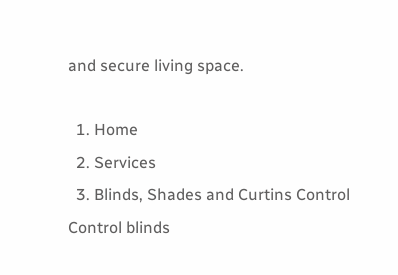and secure living space.

  1. Home
  2. Services
  3. Blinds, Shades and Curtins Control
Control blinds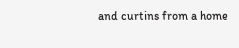and curtins from a home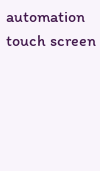automation touch screen